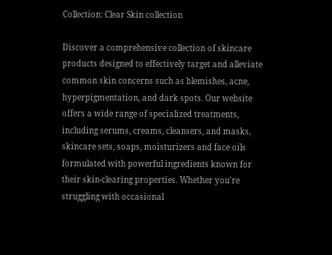Collection: Clear Skin collection

Discover a comprehensive collection of skincare products designed to effectively target and alleviate common skin concerns such as blemishes, acne, hyperpigmentation, and dark spots. Our website offers a wide range of specialized treatments, including serums, creams, cleansers, and masks, skincare sets, soaps, moisturizers and face oils formulated with powerful ingredients known for their skin-clearing properties. Whether you're struggling with occasional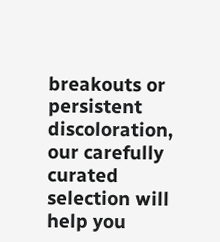breakouts or persistent discoloration, our carefully curated selection will help you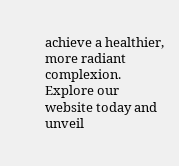achieve a healthier, more radiant complexion. Explore our website today and unveil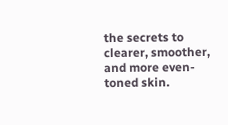the secrets to clearer, smoother, and more even-toned skin.